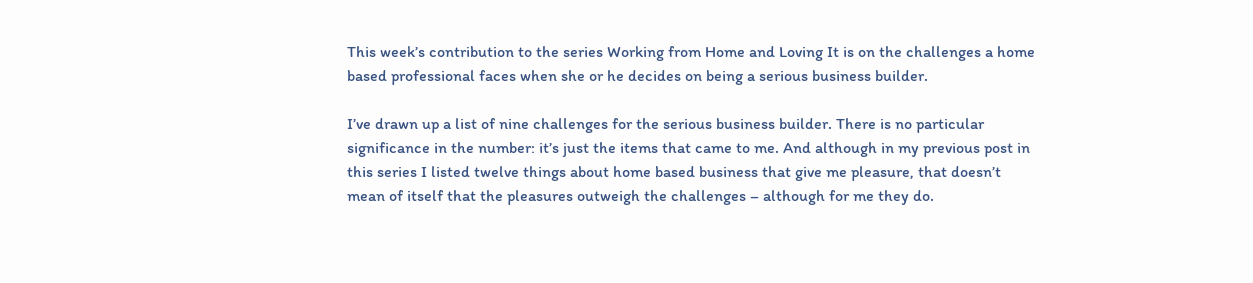This week’s contribution to the series Working from Home and Loving It is on the challenges a home based professional faces when she or he decides on being a serious business builder.

I’ve drawn up a list of nine challenges for the serious business builder. There is no particular significance in the number: it’s just the items that came to me. And although in my previous post in this series I listed twelve things about home based business that give me pleasure, that doesn’t mean of itself that the pleasures outweigh the challenges – although for me they do.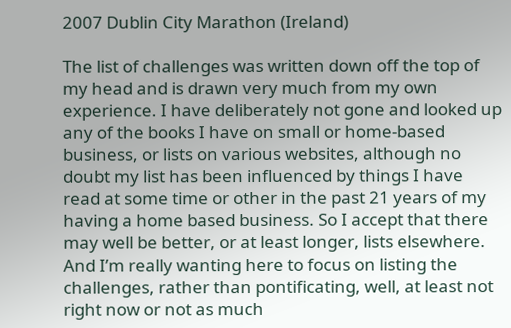2007 Dublin City Marathon (Ireland)

The list of challenges was written down off the top of my head and is drawn very much from my own experience. I have deliberately not gone and looked up any of the books I have on small or home-based business, or lists on various websites, although no doubt my list has been influenced by things I have read at some time or other in the past 21 years of my having a home based business. So I accept that there may well be better, or at least longer, lists elsewhere. And I’m really wanting here to focus on listing the challenges, rather than pontificating, well, at least not right now or not as much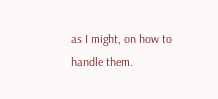as I might, on how to handle them.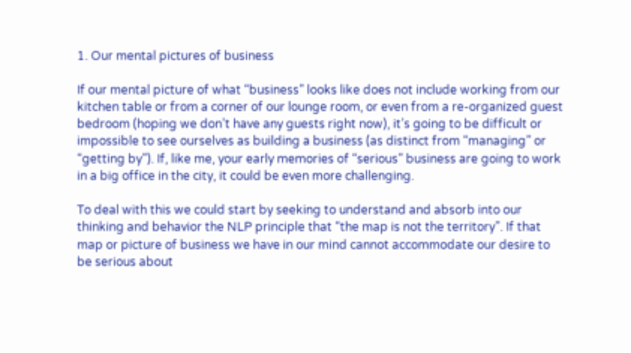1. Our mental pictures of business

If our mental picture of what “business” looks like does not include working from our kitchen table or from a corner of our lounge room, or even from a re-organized guest bedroom (hoping we don’t have any guests right now), it’s going to be difficult or impossible to see ourselves as building a business (as distinct from “managing” or “getting by”). If, like me, your early memories of “serious” business are going to work in a big office in the city, it could be even more challenging.

To deal with this we could start by seeking to understand and absorb into our thinking and behavior the NLP principle that “the map is not the territory”. If that map or picture of business we have in our mind cannot accommodate our desire to be serious about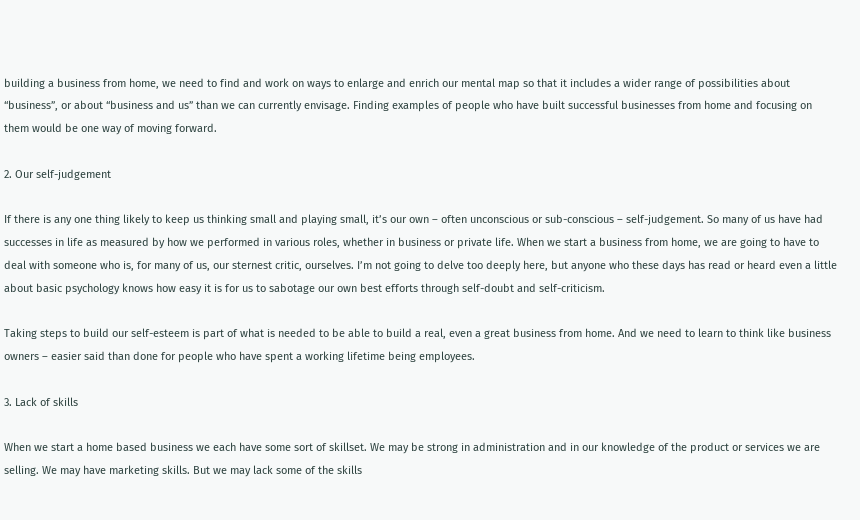building a business from home, we need to find and work on ways to enlarge and enrich our mental map so that it includes a wider range of possibilities about “business”, or about “business and us” than we can currently envisage. Finding examples of people who have built successful businesses from home and focusing on them would be one way of moving forward.

2. Our self-judgement

If there is any one thing likely to keep us thinking small and playing small, it’s our own – often unconscious or sub-conscious – self-judgement. So many of us have had successes in life as measured by how we performed in various roles, whether in business or private life. When we start a business from home, we are going to have to deal with someone who is, for many of us, our sternest critic, ourselves. I’m not going to delve too deeply here, but anyone who these days has read or heard even a little about basic psychology knows how easy it is for us to sabotage our own best efforts through self-doubt and self-criticism.

Taking steps to build our self-esteem is part of what is needed to be able to build a real, even a great business from home. And we need to learn to think like business owners – easier said than done for people who have spent a working lifetime being employees.

3. Lack of skills

When we start a home based business we each have some sort of skillset. We may be strong in administration and in our knowledge of the product or services we are selling. We may have marketing skills. But we may lack some of the skills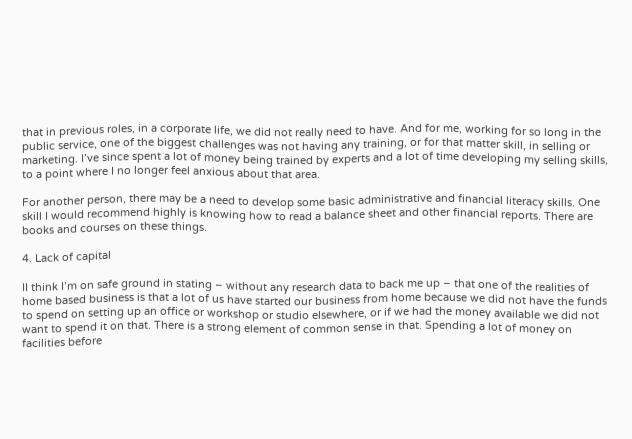that in previous roles, in a corporate life, we did not really need to have. And for me, working for so long in the public service, one of the biggest challenges was not having any training, or for that matter skill, in selling or marketing. I’ve since spent a lot of money being trained by experts and a lot of time developing my selling skills, to a point where I no longer feel anxious about that area.

For another person, there may be a need to develop some basic administrative and financial literacy skills. One skill I would recommend highly is knowing how to read a balance sheet and other financial reports. There are books and courses on these things.

4. Lack of capital

II think I’m on safe ground in stating – without any research data to back me up – that one of the realities of home based business is that a lot of us have started our business from home because we did not have the funds to spend on setting up an office or workshop or studio elsewhere, or if we had the money available we did not want to spend it on that. There is a strong element of common sense in that. Spending a lot of money on facilities before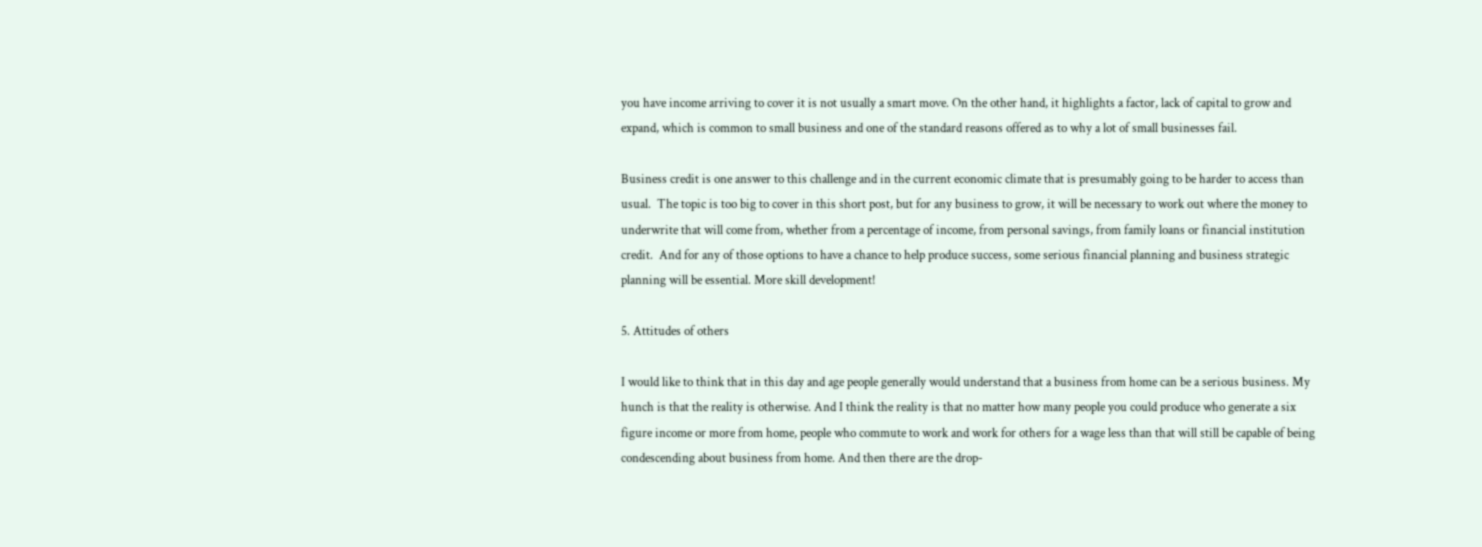you have income arriving to cover it is not usually a smart move. On the other hand, it highlights a factor, lack of capital to grow and expand, which is common to small business and one of the standard reasons offered as to why a lot of small businesses fail.

Business credit is one answer to this challenge and in the current economic climate that is presumably going to be harder to access than usual.  The topic is too big to cover in this short post, but for any business to grow, it will be necessary to work out where the money to underwrite that will come from, whether from a percentage of income, from personal savings, from family loans or financial institution credit.  And for any of those options to have a chance to help produce success, some serious financial planning and business strategic planning will be essential. More skill development!

5. Attitudes of others

I would like to think that in this day and age people generally would understand that a business from home can be a serious business. My hunch is that the reality is otherwise. And I think the reality is that no matter how many people you could produce who generate a six figure income or more from home, people who commute to work and work for others for a wage less than that will still be capable of being condescending about business from home. And then there are the drop-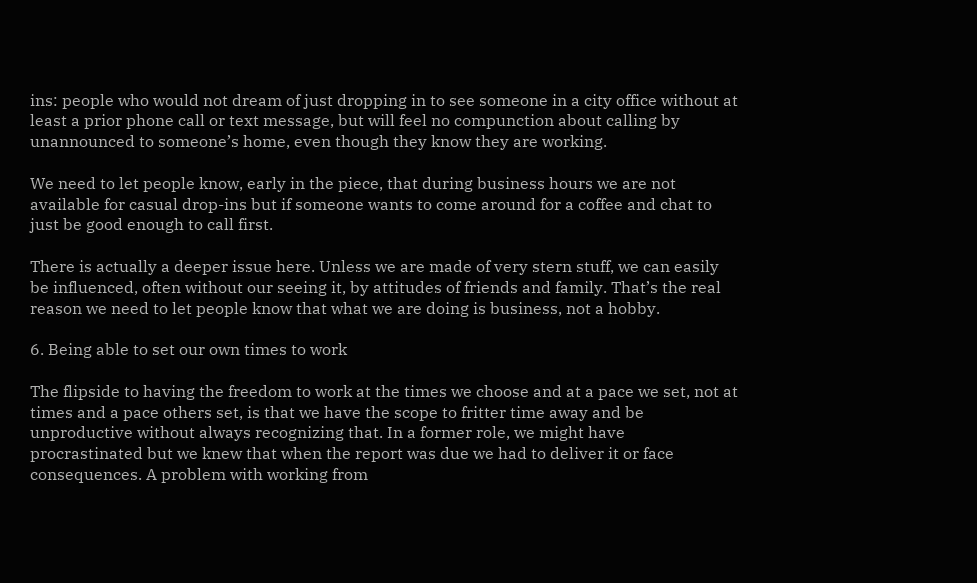ins: people who would not dream of just dropping in to see someone in a city office without at least a prior phone call or text message, but will feel no compunction about calling by unannounced to someone’s home, even though they know they are working.

We need to let people know, early in the piece, that during business hours we are not available for casual drop-ins but if someone wants to come around for a coffee and chat to just be good enough to call first.

There is actually a deeper issue here. Unless we are made of very stern stuff, we can easily be influenced, often without our seeing it, by attitudes of friends and family. That’s the real reason we need to let people know that what we are doing is business, not a hobby.

6. Being able to set our own times to work

The flipside to having the freedom to work at the times we choose and at a pace we set, not at times and a pace others set, is that we have the scope to fritter time away and be unproductive without always recognizing that. In a former role, we might have procrastinated but we knew that when the report was due we had to deliver it or face consequences. A problem with working from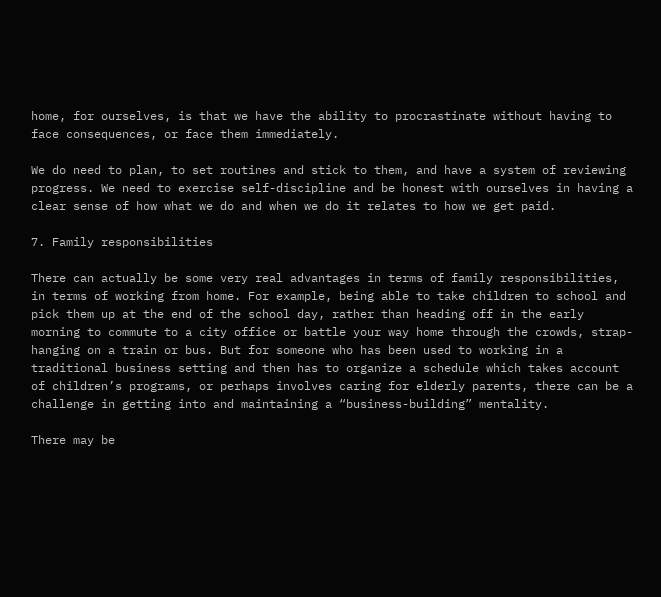home, for ourselves, is that we have the ability to procrastinate without having to face consequences, or face them immediately.

We do need to plan, to set routines and stick to them, and have a system of reviewing progress. We need to exercise self-discipline and be honest with ourselves in having a clear sense of how what we do and when we do it relates to how we get paid.

7. Family responsibilities

There can actually be some very real advantages in terms of family responsibilities, in terms of working from home. For example, being able to take children to school and pick them up at the end of the school day, rather than heading off in the early morning to commute to a city office or battle your way home through the crowds, strap-hanging on a train or bus. But for someone who has been used to working in a traditional business setting and then has to organize a schedule which takes account of children’s programs, or perhaps involves caring for elderly parents, there can be a challenge in getting into and maintaining a “business-building” mentality.

There may be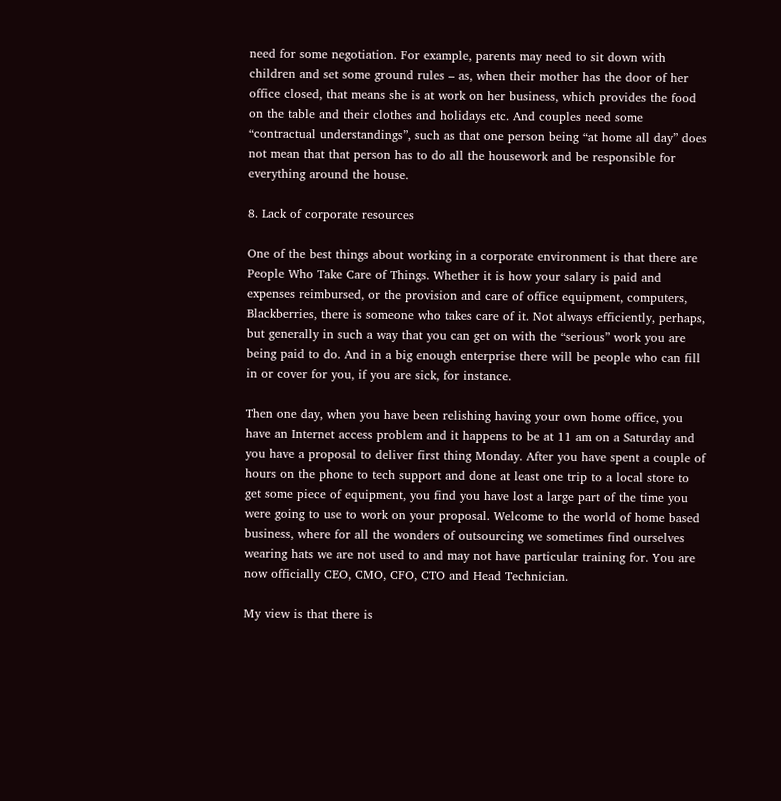need for some negotiation. For example, parents may need to sit down with children and set some ground rules – as, when their mother has the door of her office closed, that means she is at work on her business, which provides the food on the table and their clothes and holidays etc. And couples need some “contractual understandings”, such as that one person being “at home all day” does not mean that that person has to do all the housework and be responsible for everything around the house.

8. Lack of corporate resources

One of the best things about working in a corporate environment is that there are People Who Take Care of Things. Whether it is how your salary is paid and expenses reimbursed, or the provision and care of office equipment, computers, Blackberries, there is someone who takes care of it. Not always efficiently, perhaps, but generally in such a way that you can get on with the “serious” work you are being paid to do. And in a big enough enterprise there will be people who can fill in or cover for you, if you are sick, for instance.

Then one day, when you have been relishing having your own home office, you have an Internet access problem and it happens to be at 11 am on a Saturday and you have a proposal to deliver first thing Monday. After you have spent a couple of hours on the phone to tech support and done at least one trip to a local store to get some piece of equipment, you find you have lost a large part of the time you were going to use to work on your proposal. Welcome to the world of home based business, where for all the wonders of outsourcing we sometimes find ourselves wearing hats we are not used to and may not have particular training for. You are now officially CEO, CMO, CFO, CTO and Head Technician.

My view is that there is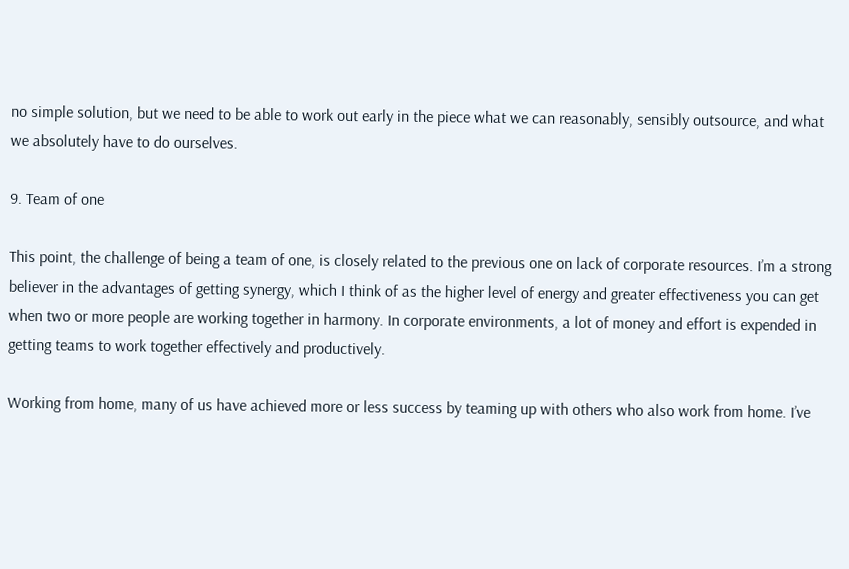no simple solution, but we need to be able to work out early in the piece what we can reasonably, sensibly outsource, and what we absolutely have to do ourselves.

9. Team of one

This point, the challenge of being a team of one, is closely related to the previous one on lack of corporate resources. I’m a strong believer in the advantages of getting synergy, which I think of as the higher level of energy and greater effectiveness you can get when two or more people are working together in harmony. In corporate environments, a lot of money and effort is expended in getting teams to work together effectively and productively.

Working from home, many of us have achieved more or less success by teaming up with others who also work from home. I’ve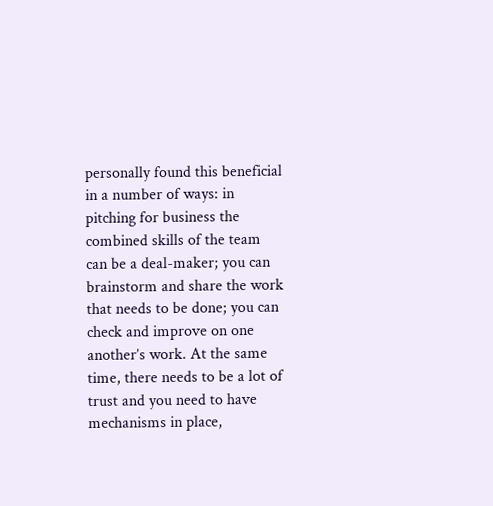personally found this beneficial in a number of ways: in pitching for business the combined skills of the team can be a deal-maker; you can brainstorm and share the work that needs to be done; you can check and improve on one another’s work. At the same time, there needs to be a lot of trust and you need to have mechanisms in place,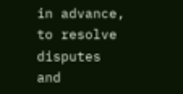in advance, to resolve disputes and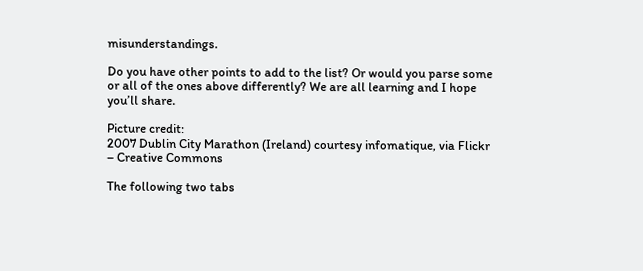misunderstandings.

Do you have other points to add to the list? Or would you parse some or all of the ones above differently? We are all learning and I hope you’ll share.

Picture credit:
2007 Dublin City Marathon (Ireland) courtesy infomatique, via Flickr – Creative Commons

The following two tabs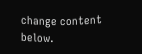change content below.